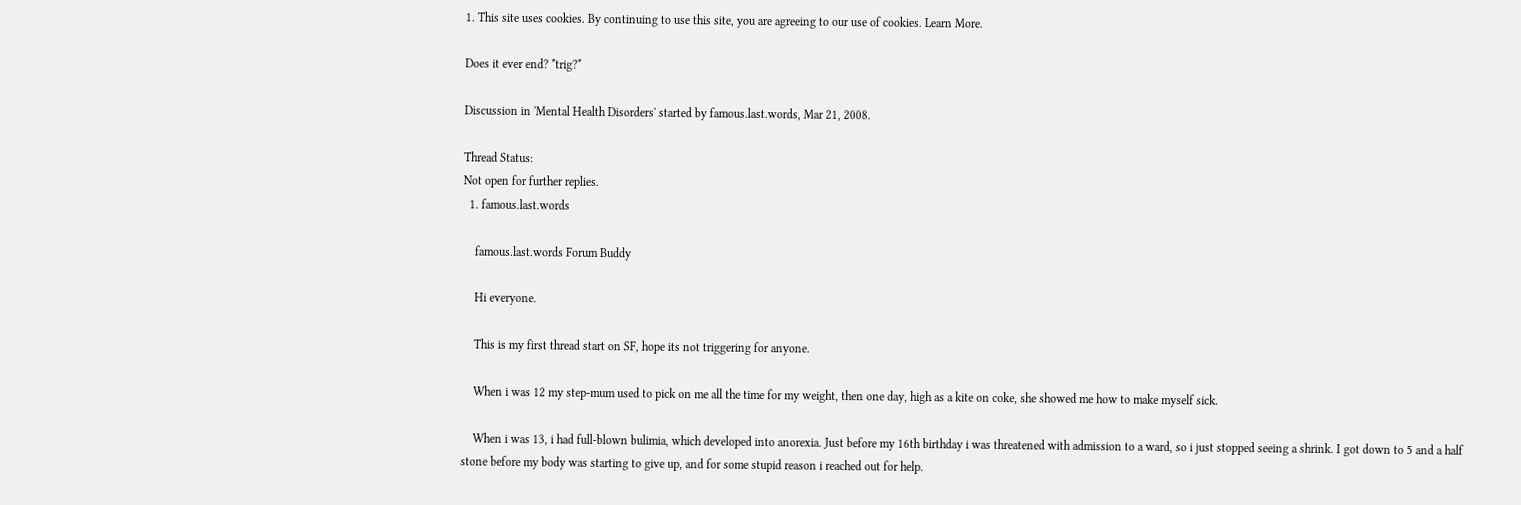1. This site uses cookies. By continuing to use this site, you are agreeing to our use of cookies. Learn More.

Does it ever end? *trig?*

Discussion in 'Mental Health Disorders' started by famous.last.words, Mar 21, 2008.

Thread Status:
Not open for further replies.
  1. famous.last.words

    famous.last.words Forum Buddy

    Hi everyone.

    This is my first thread start on SF, hope its not triggering for anyone.

    When i was 12 my step-mum used to pick on me all the time for my weight, then one day, high as a kite on coke, she showed me how to make myself sick.

    When i was 13, i had full-blown bulimia, which developed into anorexia. Just before my 16th birthday i was threatened with admission to a ward, so i just stopped seeing a shrink. I got down to 5 and a half stone before my body was starting to give up, and for some stupid reason i reached out for help.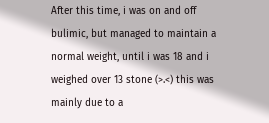After this time, i was on and off bulimic, but managed to maintain a normal weight, until i was 18 and i weighed over 13 stone (>.<) this was mainly due to a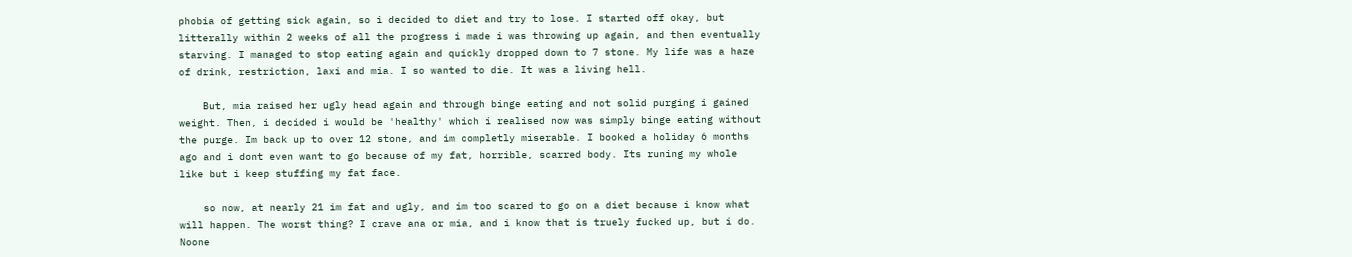phobia of getting sick again, so i decided to diet and try to lose. I started off okay, but litterally within 2 weeks of all the progress i made i was throwing up again, and then eventually starving. I managed to stop eating again and quickly dropped down to 7 stone. My life was a haze of drink, restriction, laxi and mia. I so wanted to die. It was a living hell.

    But, mia raised her ugly head again and through binge eating and not solid purging i gained weight. Then, i decided i would be 'healthy' which i realised now was simply binge eating without the purge. Im back up to over 12 stone, and im completly miserable. I booked a holiday 6 months ago and i dont even want to go because of my fat, horrible, scarred body. Its runing my whole like but i keep stuffing my fat face.

    so now, at nearly 21 im fat and ugly, and im too scared to go on a diet because i know what will happen. The worst thing? I crave ana or mia, and i know that is truely fucked up, but i do. Noone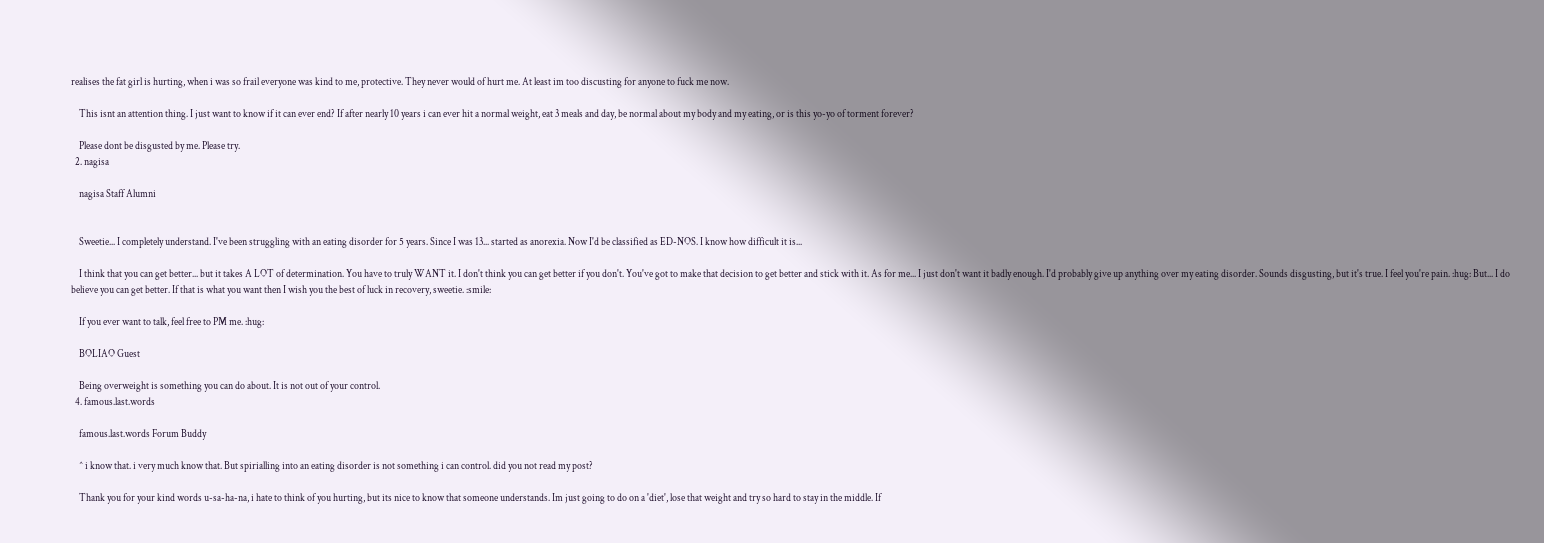realises the fat girl is hurting, when i was so frail everyone was kind to me, protective. They never would of hurt me. At least im too discusting for anyone to fuck me now.

    This isnt an attention thing. I just want to know if it can ever end? If after nearly 10 years i can ever hit a normal weight, eat 3 meals and day, be normal about my body and my eating, or is this yo-yo of torment forever?

    Please dont be disgusted by me. Please try.
  2. nagisa

    nagisa Staff Alumni


    Sweetie... I completely understand. I've been struggling with an eating disorder for 5 years. Since I was 13... started as anorexia. Now I'd be classified as ED-NOS. I know how difficult it is...

    I think that you can get better... but it takes A LOT of determination. You have to truly WANT it. I don't think you can get better if you don't. You've got to make that decision to get better and stick with it. As for me... I just don't want it badly enough. I'd probably give up anything over my eating disorder. Sounds disgusting, but it's true. I feel you're pain. :hug: But... I do believe you can get better. If that is what you want then I wish you the best of luck in recovery, sweetie. :smile:

    If you ever want to talk, feel free to PM me. :hug:

    BOLIAO Guest

    Being overweight is something you can do about. It is not out of your control.
  4. famous.last.words

    famous.last.words Forum Buddy

    ^ i know that. i very much know that. But spirialling into an eating disorder is not something i can control. did you not read my post?

    Thank you for your kind words u-sa-ha-na, i hate to think of you hurting, but its nice to know that someone understands. Im just going to do on a 'diet', lose that weight and try so hard to stay in the middle. If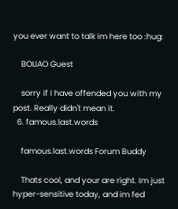you ever want to talk im here too :hug:

    BOLIAO Guest

    sorry if I have offended you with my post. Really didn't mean it.
  6. famous.last.words

    famous.last.words Forum Buddy

    Thats cool, and your are right. Im just hyper-sensitive today, and im fed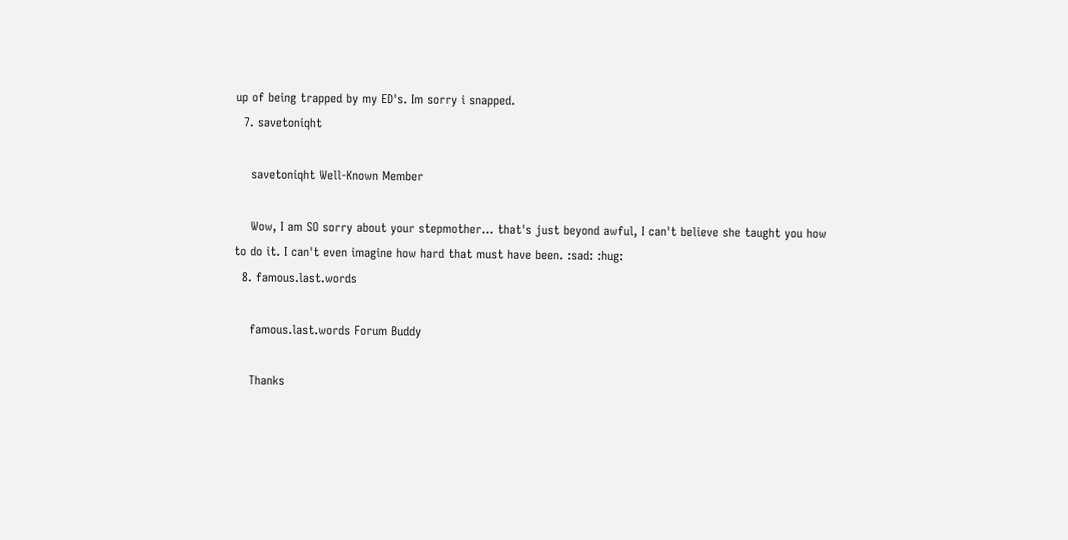up of being trapped by my ED's. Im sorry i snapped.
  7. savetoniqht

    savetoniqht Well-Known Member

    Wow, I am SO sorry about your stepmother... that's just beyond awful, I can't believe she taught you how to do it. I can't even imagine how hard that must have been. :sad: :hug:
  8. famous.last.words

    famous.last.words Forum Buddy

    Thanks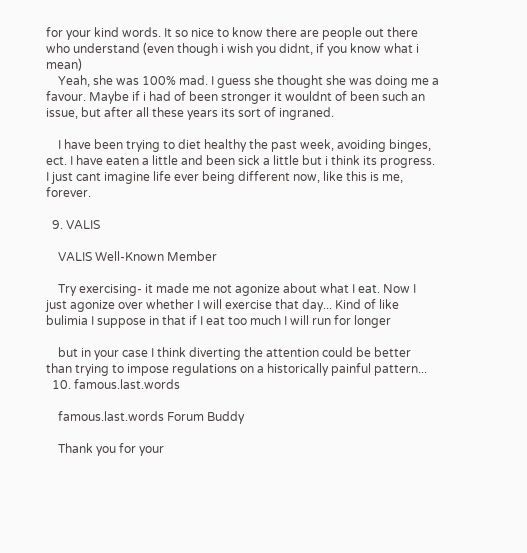for your kind words. It so nice to know there are people out there who understand (even though i wish you didnt, if you know what i mean)
    Yeah, she was 100% mad. I guess she thought she was doing me a favour. Maybe if i had of been stronger it wouldnt of been such an issue, but after all these years its sort of ingraned.

    I have been trying to diet healthy the past week, avoiding binges, ect. I have eaten a little and been sick a little but i think its progress. I just cant imagine life ever being different now, like this is me, forever.

  9. VALIS

    VALIS Well-Known Member

    Try exercising- it made me not agonize about what I eat. Now I just agonize over whether I will exercise that day... Kind of like bulimia I suppose in that if I eat too much I will run for longer

    but in your case I think diverting the attention could be better than trying to impose regulations on a historically painful pattern...
  10. famous.last.words

    famous.last.words Forum Buddy

    Thank you for your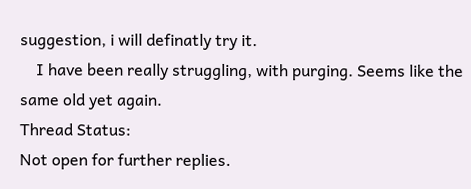suggestion, i will definatly try it.
    I have been really struggling, with purging. Seems like the same old yet again.
Thread Status:
Not open for further replies.